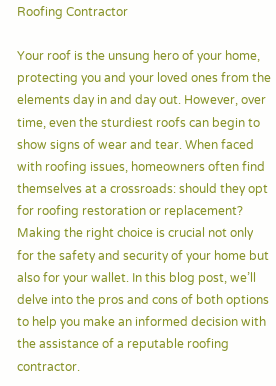Roofing Contractor

Your roof is the unsung hero of your home, protecting you and your loved ones from the elements day in and day out. However, over time, even the sturdiest roofs can begin to show signs of wear and tear. When faced with roofing issues, homeowners often find themselves at a crossroads: should they opt for roofing restoration or replacement? Making the right choice is crucial not only for the safety and security of your home but also for your wallet. In this blog post, we’ll delve into the pros and cons of both options to help you make an informed decision with the assistance of a reputable roofing contractor.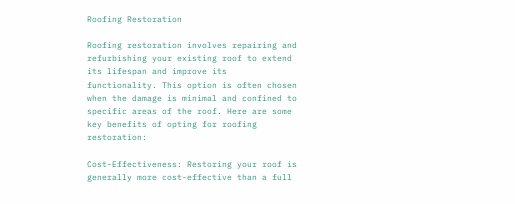Roofing Restoration

Roofing restoration involves repairing and refurbishing your existing roof to extend its lifespan and improve its functionality. This option is often chosen when the damage is minimal and confined to specific areas of the roof. Here are some key benefits of opting for roofing restoration:

Cost-Effectiveness: Restoring your roof is generally more cost-effective than a full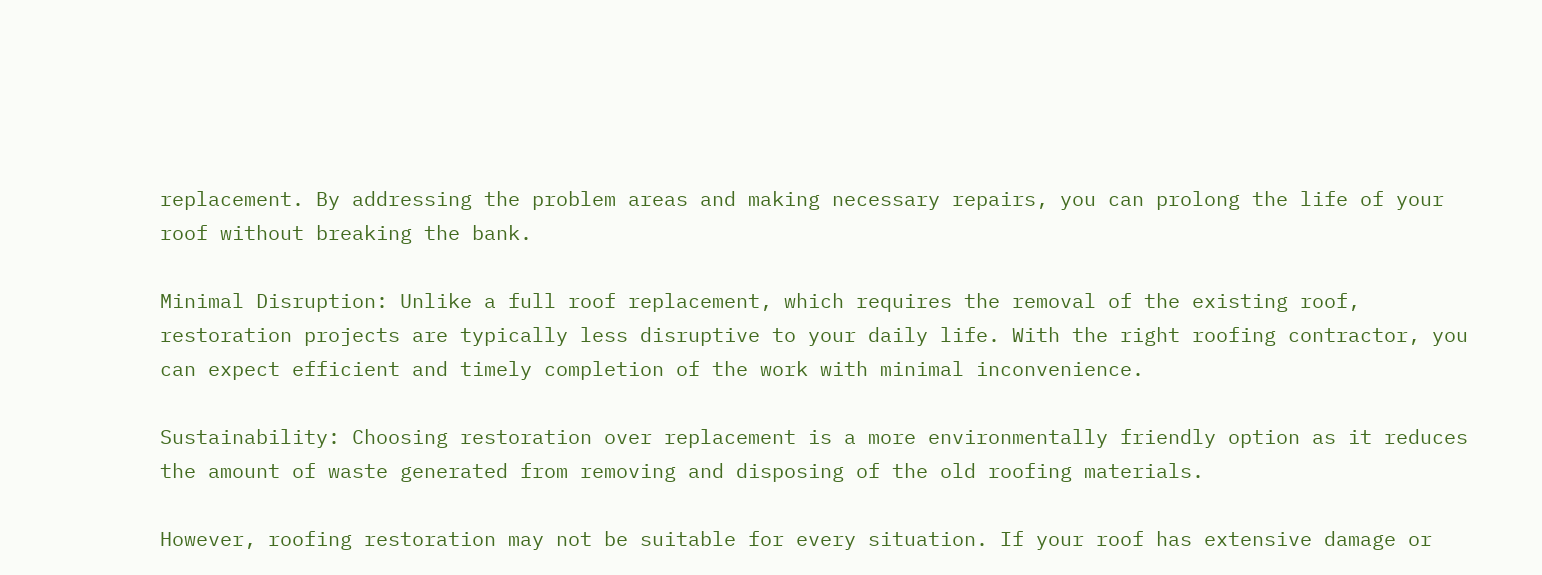replacement. By addressing the problem areas and making necessary repairs, you can prolong the life of your roof without breaking the bank.

Minimal Disruption: Unlike a full roof replacement, which requires the removal of the existing roof, restoration projects are typically less disruptive to your daily life. With the right roofing contractor, you can expect efficient and timely completion of the work with minimal inconvenience.

Sustainability: Choosing restoration over replacement is a more environmentally friendly option as it reduces the amount of waste generated from removing and disposing of the old roofing materials.

However, roofing restoration may not be suitable for every situation. If your roof has extensive damage or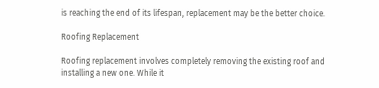is reaching the end of its lifespan, replacement may be the better choice.

Roofing Replacement

Roofing replacement involves completely removing the existing roof and installing a new one. While it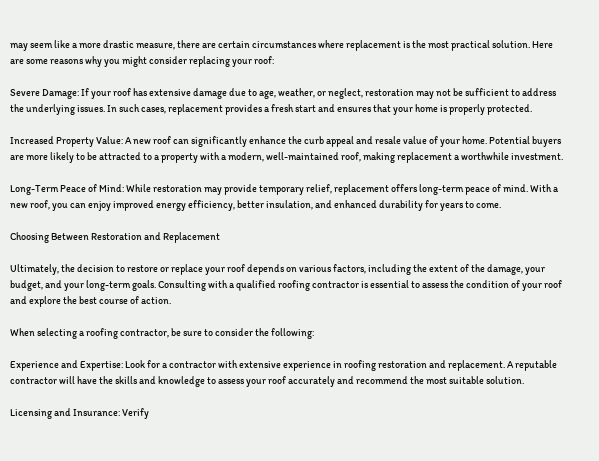may seem like a more drastic measure, there are certain circumstances where replacement is the most practical solution. Here are some reasons why you might consider replacing your roof:

Severe Damage: If your roof has extensive damage due to age, weather, or neglect, restoration may not be sufficient to address the underlying issues. In such cases, replacement provides a fresh start and ensures that your home is properly protected.

Increased Property Value: A new roof can significantly enhance the curb appeal and resale value of your home. Potential buyers are more likely to be attracted to a property with a modern, well-maintained roof, making replacement a worthwhile investment.

Long-Term Peace of Mind: While restoration may provide temporary relief, replacement offers long-term peace of mind. With a new roof, you can enjoy improved energy efficiency, better insulation, and enhanced durability for years to come.

Choosing Between Restoration and Replacement

Ultimately, the decision to restore or replace your roof depends on various factors, including the extent of the damage, your budget, and your long-term goals. Consulting with a qualified roofing contractor is essential to assess the condition of your roof and explore the best course of action.

When selecting a roofing contractor, be sure to consider the following:

Experience and Expertise: Look for a contractor with extensive experience in roofing restoration and replacement. A reputable contractor will have the skills and knowledge to assess your roof accurately and recommend the most suitable solution.

Licensing and Insurance: Verify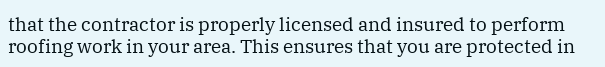that the contractor is properly licensed and insured to perform roofing work in your area. This ensures that you are protected in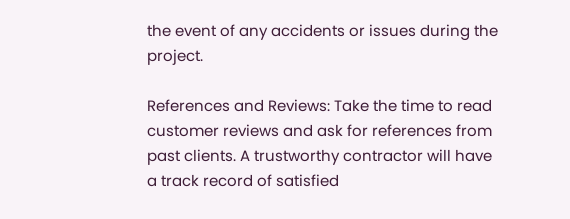the event of any accidents or issues during the project.

References and Reviews: Take the time to read customer reviews and ask for references from past clients. A trustworthy contractor will have a track record of satisfied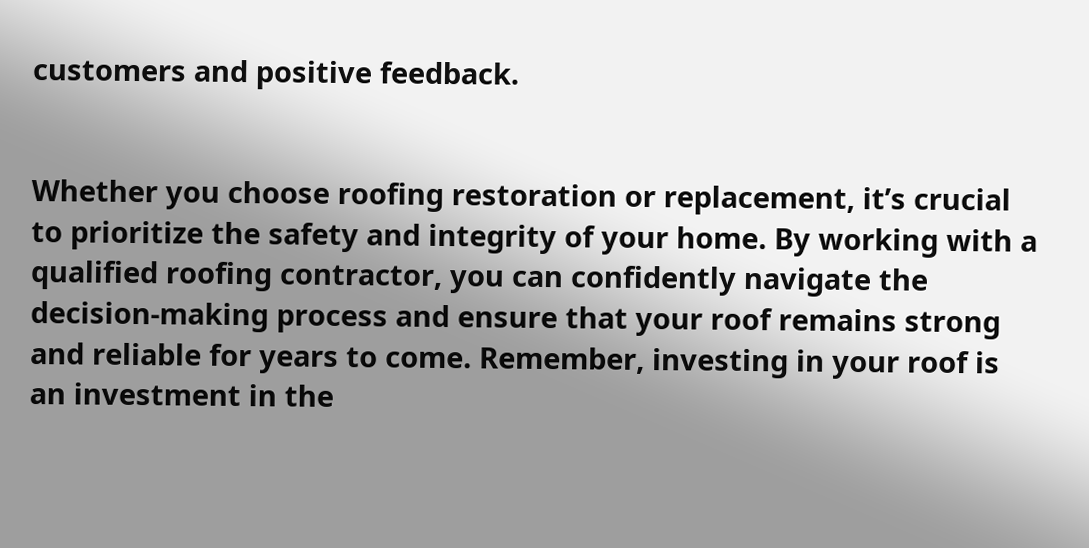customers and positive feedback.


Whether you choose roofing restoration or replacement, it’s crucial to prioritize the safety and integrity of your home. By working with a qualified roofing contractor, you can confidently navigate the decision-making process and ensure that your roof remains strong and reliable for years to come. Remember, investing in your roof is an investment in the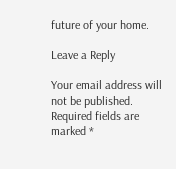future of your home.

Leave a Reply

Your email address will not be published. Required fields are marked *